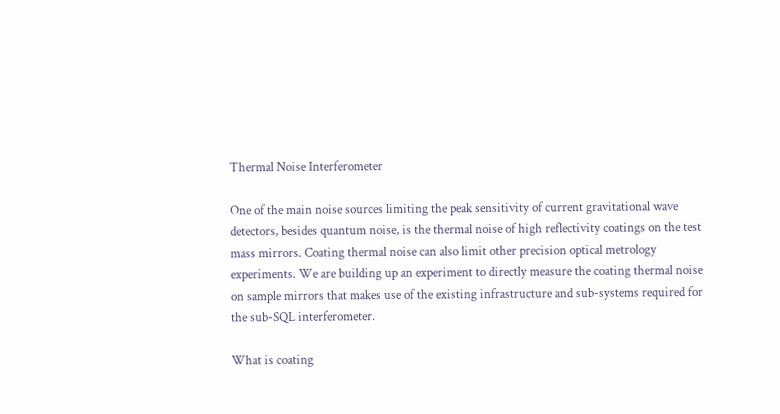Thermal Noise Interferometer

One of the main noise sources limiting the peak sensitivity of current gravitational wave detectors, besides quantum noise, is the thermal noise of high reflectivity coatings on the test mass mirrors. Coating thermal noise can also limit other precision optical metrology experiments. We are building up an experiment to directly measure the coating thermal noise on sample mirrors that makes use of the existing infrastructure and sub-systems required for the sub-SQL interferometer.

What is coating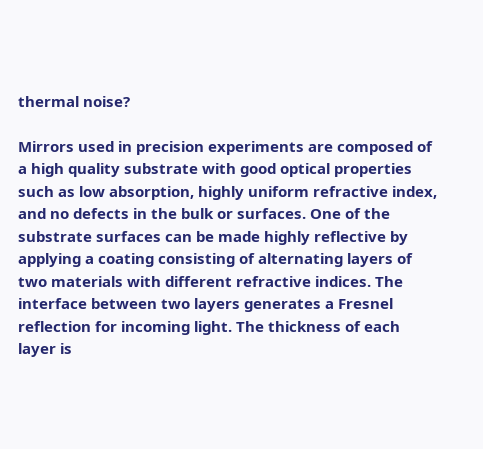thermal noise?

Mirrors used in precision experiments are composed of a high quality substrate with good optical properties such as low absorption, highly uniform refractive index, and no defects in the bulk or surfaces. One of the substrate surfaces can be made highly reflective by applying a coating consisting of alternating layers of two materials with different refractive indices. The interface between two layers generates a Fresnel reflection for incoming light. The thickness of each layer is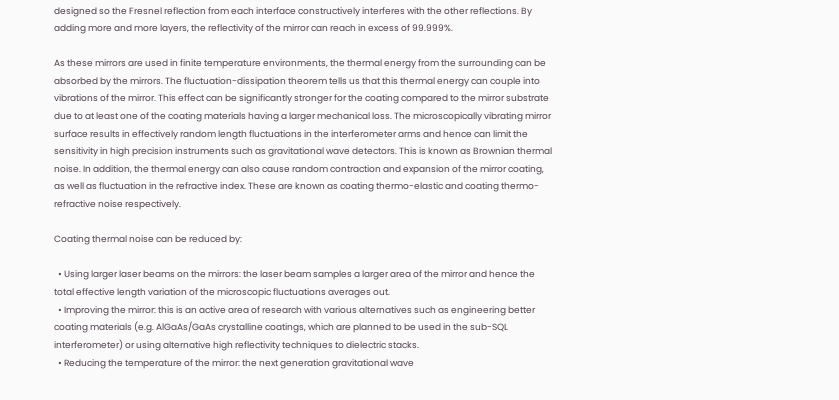designed so the Fresnel reflection from each interface constructively interferes with the other reflections. By adding more and more layers, the reflectivity of the mirror can reach in excess of 99.999%.

As these mirrors are used in finite temperature environments, the thermal energy from the surrounding can be absorbed by the mirrors. The fluctuation-dissipation theorem tells us that this thermal energy can couple into vibrations of the mirror. This effect can be significantly stronger for the coating compared to the mirror substrate due to at least one of the coating materials having a larger mechanical loss. The microscopically vibrating mirror surface results in effectively random length fluctuations in the interferometer arms and hence can limit the sensitivity in high precision instruments such as gravitational wave detectors. This is known as Brownian thermal noise. In addition, the thermal energy can also cause random contraction and expansion of the mirror coating, as well as fluctuation in the refractive index. These are known as coating thermo-elastic and coating thermo-refractive noise respectively.

Coating thermal noise can be reduced by:

  • Using larger laser beams on the mirrors: the laser beam samples a larger area of the mirror and hence the total effective length variation of the microscopic fluctuations averages out.
  • Improving the mirror: this is an active area of research with various alternatives such as engineering better coating materials (e.g. AlGaAs/GaAs crystalline coatings, which are planned to be used in the sub-SQL interferometer) or using alternative high reflectivity techniques to dielectric stacks.
  • Reducing the temperature of the mirror: the next generation gravitational wave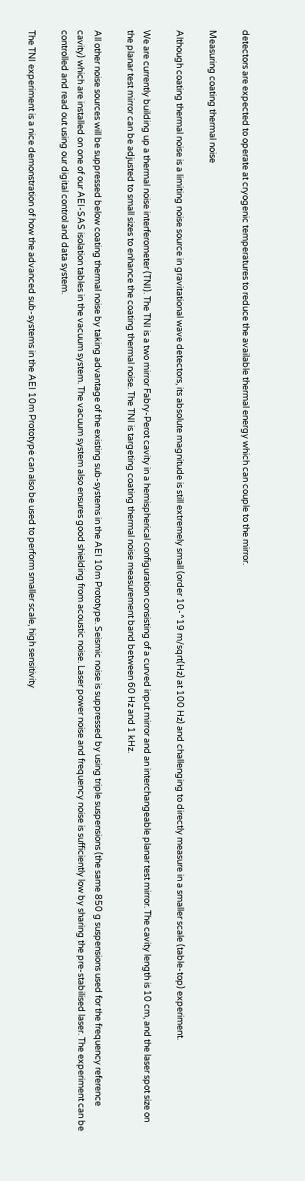detectors are expected to operate at cryogenic temperatures to reduce the available thermal energy which can couple to the mirror.

Measuring coating thermal noise

Although coating thermal noise is a limiting noise source in gravitational wave detectors, its absolute magnitude is still extremely small (order 10-^19 m/sqrt(Hz) at 100 Hz) and challenging to directly measure in a smaller scale (table-top) experiment.

We are currently building up a thermal noise interferometer (TNI). The TNI is a two mirror Fabry-Perot cavity in a hemispherical configuration consisting of a curved input mirror and an interchangeable planar test mirror. The cavity length is 10 cm, and the laser spot size on the planar test mirror can be adjusted to small sizes to enhance the coating thermal noise. The TNI is targeting coating thermal noise measurement band between 60 Hz and 1 kHz.

All other noise sources will be suppressed below coating thermal noise by taking advantage of the existing sub-systems in the AEI 10m Prototype. Seismic noise is suppressed by using triple suspensions (the same 850 g suspensions used for the frequency reference cavity) which are installed on one of our AEI-SAS isolation tables in the vacuum system. The vacuum system also ensures good shielding from acoustic noise. Laser power noise and frequency noise is sufficiently low by sharing the pre-stabilised laser. The experiment can be controlled and read out using our digital control and data system.

The TNI experiment is a nice demonstration of how the advanced sub-systems in the AEI 10m Prototype can also be used to perform smaller scale, high sensitivity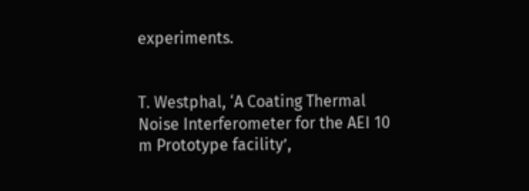experiments.


T. Westphal, ‘A Coating Thermal Noise Interferometer for the AEI 10 m Prototype facility’,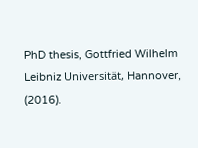PhD thesis, Gottfried Wilhelm Leibniz Universität, Hannover, (2016).